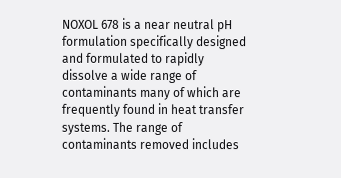NOXOL 678 is a near neutral pH formulation specifically designed and formulated to rapidly dissolve a wide range of contaminants many of which are frequently found in heat transfer systems. The range of contaminants removed includes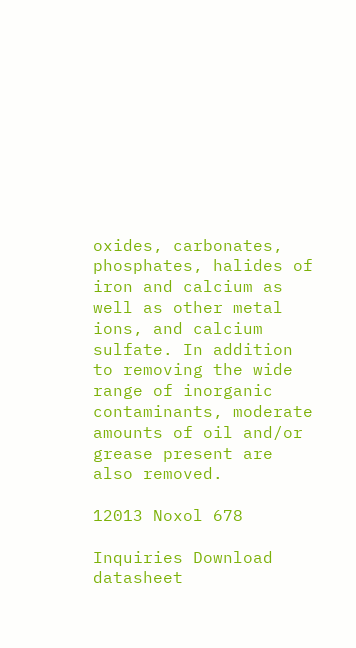oxides, carbonates, phosphates, halides of iron and calcium as well as other metal ions, and calcium sulfate. In addition to removing the wide range of inorganic contaminants, moderate amounts of oil and/or grease present are also removed.

12013 Noxol 678

Inquiries Download datasheet